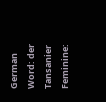German Word: der Tansanier
Feminine: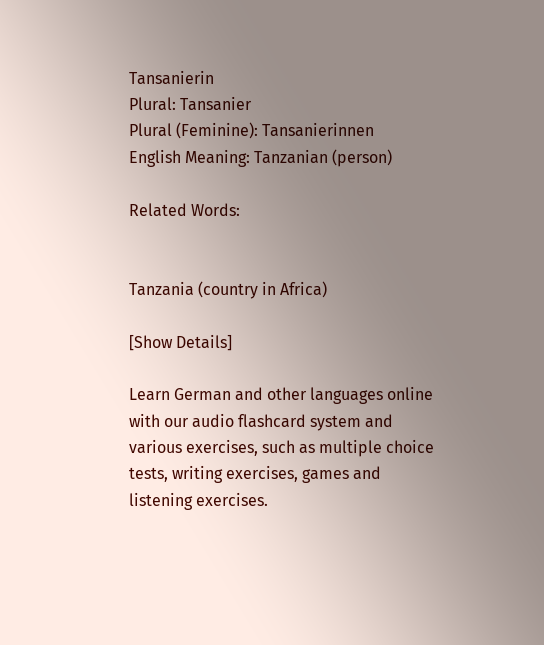Tansanierin
Plural: Tansanier
Plural (Feminine): Tansanierinnen
English Meaning: Tanzanian (person)

Related Words:


Tanzania (country in Africa)

[Show Details]

Learn German and other languages online with our audio flashcard system and various exercises, such as multiple choice tests, writing exercises, games and listening exercises.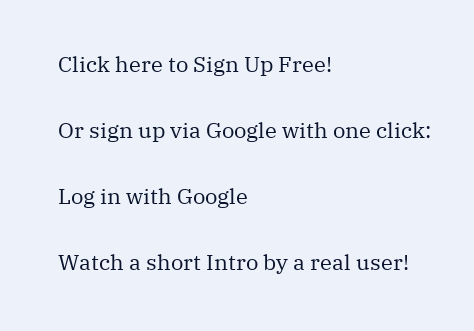Click here to Sign Up Free!

Or sign up via Google with one click:

Log in with Google

Watch a short Intro by a real user!